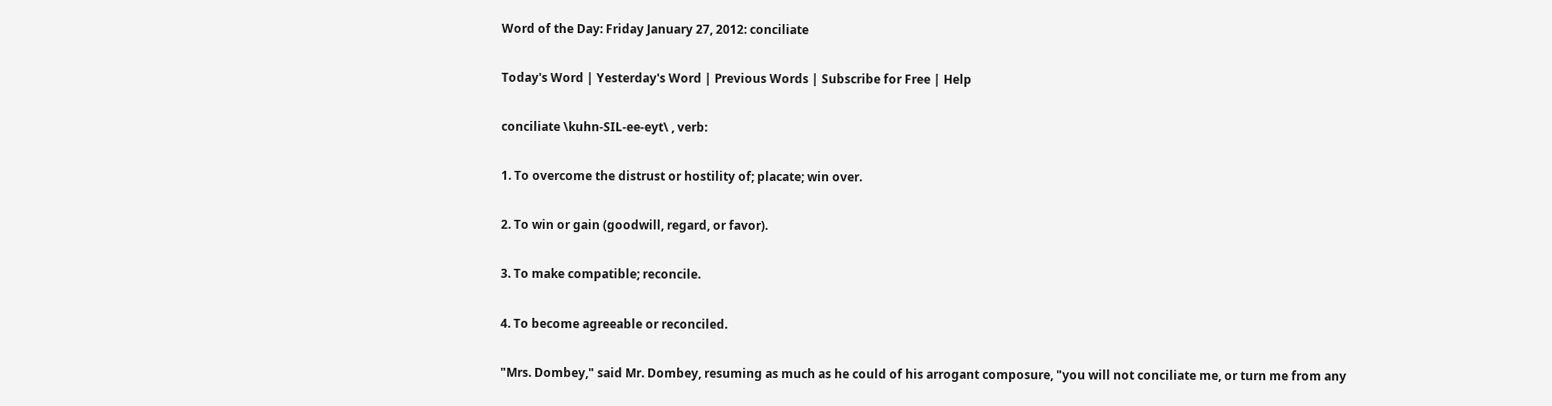Word of the Day: Friday January 27, 2012: conciliate

Today's Word | Yesterday's Word | Previous Words | Subscribe for Free | Help

conciliate \kuhn-SIL-ee-eyt\ , verb:

1. To overcome the distrust or hostility of; placate; win over.

2. To win or gain (goodwill, regard, or favor).

3. To make compatible; reconcile.

4. To become agreeable or reconciled.

"Mrs. Dombey," said Mr. Dombey, resuming as much as he could of his arrogant composure, "you will not conciliate me, or turn me from any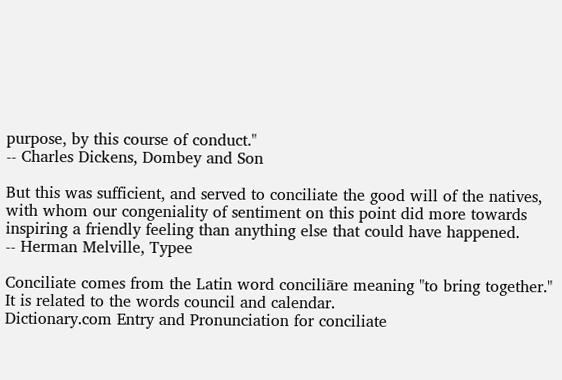purpose, by this course of conduct."
-- Charles Dickens, Dombey and Son

But this was sufficient, and served to conciliate the good will of the natives, with whom our congeniality of sentiment on this point did more towards inspiring a friendly feeling than anything else that could have happened.
-- Herman Melville, Typee

Conciliate comes from the Latin word conciliāre meaning "to bring together." It is related to the words council and calendar.
Dictionary.com Entry and Pronunciation for conciliate